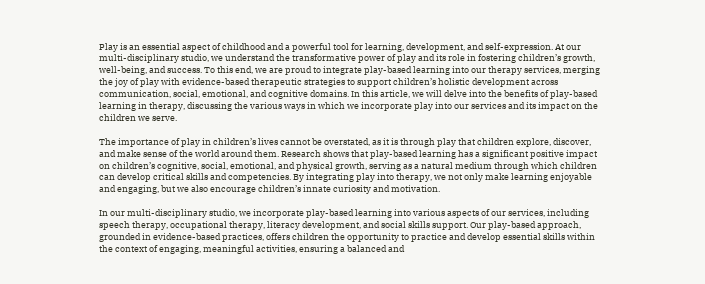Play is an essential aspect of childhood and a powerful tool for learning, development, and self-expression. At our multi-disciplinary studio, we understand the transformative power of play and its role in fostering children’s growth, well-being, and success. To this end, we are proud to integrate play-based learning into our therapy services, merging the joy of play with evidence-based therapeutic strategies to support children’s holistic development across communication, social, emotional, and cognitive domains. In this article, we will delve into the benefits of play-based learning in therapy, discussing the various ways in which we incorporate play into our services and its impact on the children we serve.

The importance of play in children’s lives cannot be overstated, as it is through play that children explore, discover, and make sense of the world around them. Research shows that play-based learning has a significant positive impact on children’s cognitive, social, emotional, and physical growth, serving as a natural medium through which children can develop critical skills and competencies. By integrating play into therapy, we not only make learning enjoyable and engaging, but we also encourage children’s innate curiosity and motivation.

In our multi-disciplinary studio, we incorporate play-based learning into various aspects of our services, including speech therapy, occupational therapy, literacy development, and social skills support. Our play-based approach, grounded in evidence-based practices, offers children the opportunity to practice and develop essential skills within the context of engaging, meaningful activities, ensuring a balanced and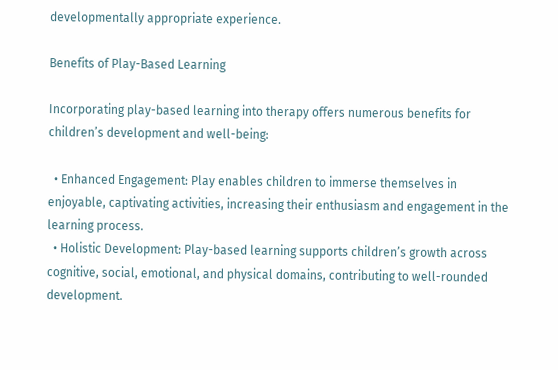developmentally appropriate experience.

Benefits of Play-Based Learning

Incorporating play-based learning into therapy offers numerous benefits for children’s development and well-being:

  • Enhanced Engagement: Play enables children to immerse themselves in enjoyable, captivating activities, increasing their enthusiasm and engagement in the learning process.
  • Holistic Development: Play-based learning supports children’s growth across cognitive, social, emotional, and physical domains, contributing to well-rounded development.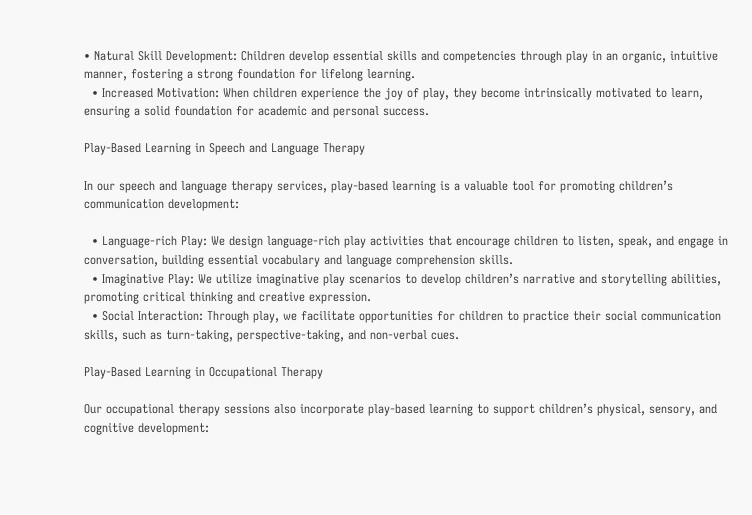• Natural Skill Development: Children develop essential skills and competencies through play in an organic, intuitive manner, fostering a strong foundation for lifelong learning.
  • Increased Motivation: When children experience the joy of play, they become intrinsically motivated to learn, ensuring a solid foundation for academic and personal success.

Play-Based Learning in Speech and Language Therapy

In our speech and language therapy services, play-based learning is a valuable tool for promoting children’s communication development:

  • Language-rich Play: We design language-rich play activities that encourage children to listen, speak, and engage in conversation, building essential vocabulary and language comprehension skills.
  • Imaginative Play: We utilize imaginative play scenarios to develop children’s narrative and storytelling abilities, promoting critical thinking and creative expression.
  • Social Interaction: Through play, we facilitate opportunities for children to practice their social communication skills, such as turn-taking, perspective-taking, and non-verbal cues.

Play-Based Learning in Occupational Therapy

Our occupational therapy sessions also incorporate play-based learning to support children’s physical, sensory, and cognitive development: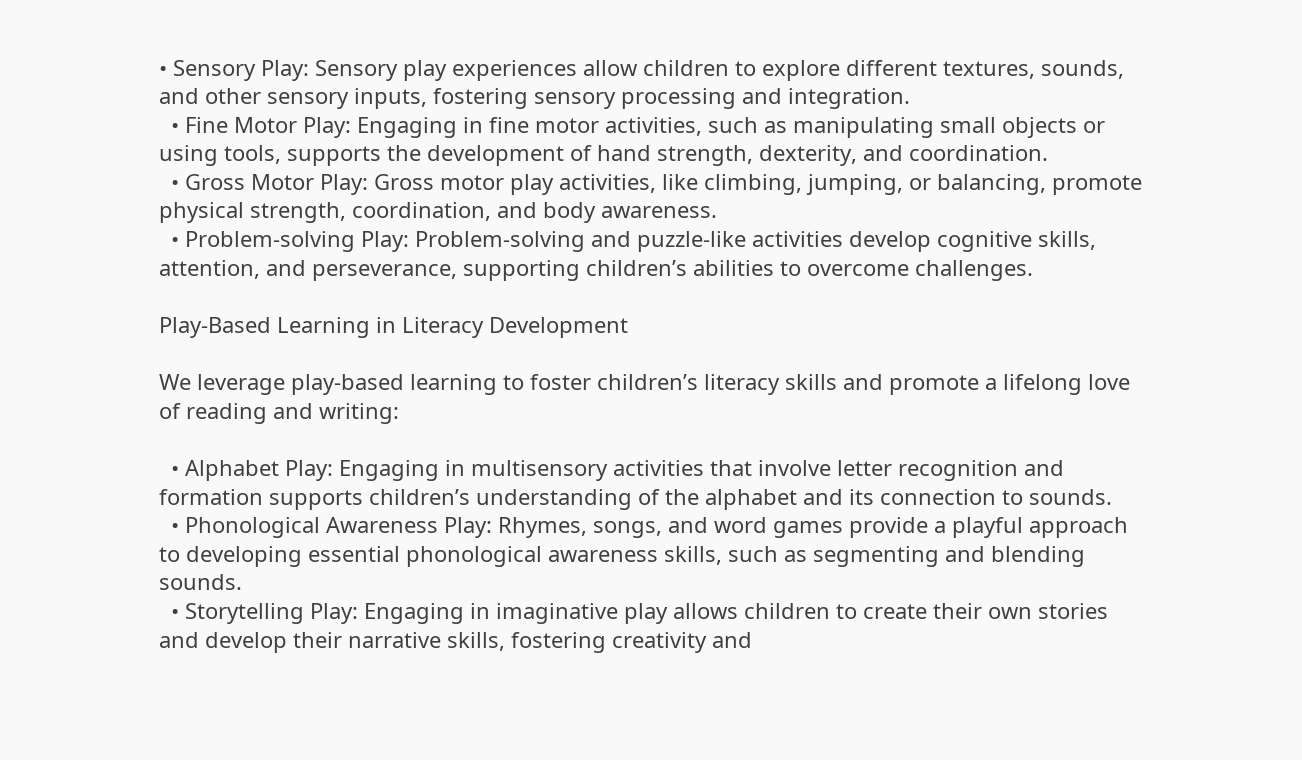• Sensory Play: Sensory play experiences allow children to explore different textures, sounds, and other sensory inputs, fostering sensory processing and integration.
  • Fine Motor Play: Engaging in fine motor activities, such as manipulating small objects or using tools, supports the development of hand strength, dexterity, and coordination.
  • Gross Motor Play: Gross motor play activities, like climbing, jumping, or balancing, promote physical strength, coordination, and body awareness.
  • Problem-solving Play: Problem-solving and puzzle-like activities develop cognitive skills, attention, and perseverance, supporting children’s abilities to overcome challenges.

Play-Based Learning in Literacy Development

We leverage play-based learning to foster children’s literacy skills and promote a lifelong love of reading and writing:

  • Alphabet Play: Engaging in multisensory activities that involve letter recognition and formation supports children’s understanding of the alphabet and its connection to sounds.
  • Phonological Awareness Play: Rhymes, songs, and word games provide a playful approach to developing essential phonological awareness skills, such as segmenting and blending sounds.
  • Storytelling Play: Engaging in imaginative play allows children to create their own stories and develop their narrative skills, fostering creativity and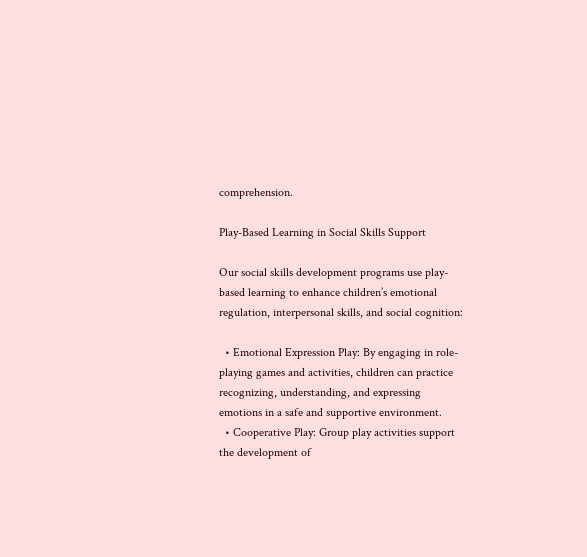comprehension.

Play-Based Learning in Social Skills Support

Our social skills development programs use play-based learning to enhance children’s emotional regulation, interpersonal skills, and social cognition:

  • Emotional Expression Play: By engaging in role-playing games and activities, children can practice recognizing, understanding, and expressing emotions in a safe and supportive environment.
  • Cooperative Play: Group play activities support the development of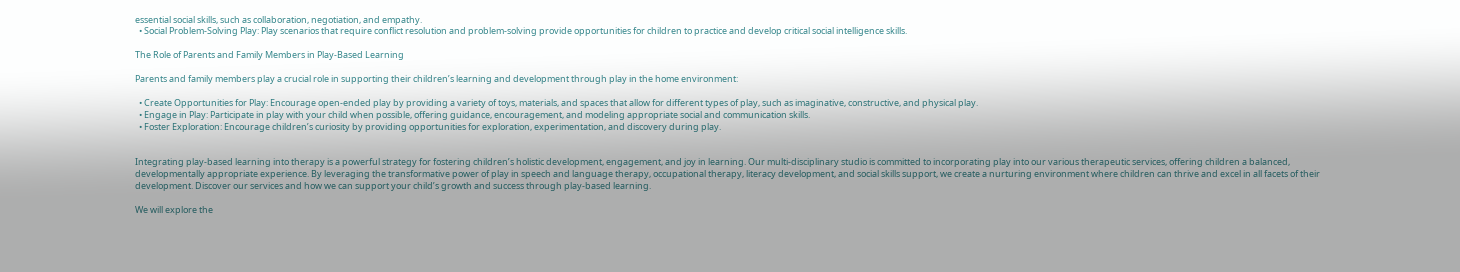essential social skills, such as collaboration, negotiation, and empathy.
  • Social Problem-Solving Play: Play scenarios that require conflict resolution and problem-solving provide opportunities for children to practice and develop critical social intelligence skills.

The Role of Parents and Family Members in Play-Based Learning

Parents and family members play a crucial role in supporting their children’s learning and development through play in the home environment:

  • Create Opportunities for Play: Encourage open-ended play by providing a variety of toys, materials, and spaces that allow for different types of play, such as imaginative, constructive, and physical play.
  • Engage in Play: Participate in play with your child when possible, offering guidance, encouragement, and modeling appropriate social and communication skills.
  • Foster Exploration: Encourage children’s curiosity by providing opportunities for exploration, experimentation, and discovery during play.


Integrating play-based learning into therapy is a powerful strategy for fostering children’s holistic development, engagement, and joy in learning. Our multi-disciplinary studio is committed to incorporating play into our various therapeutic services, offering children a balanced, developmentally appropriate experience. By leveraging the transformative power of play in speech and language therapy, occupational therapy, literacy development, and social skills support, we create a nurturing environment where children can thrive and excel in all facets of their development. Discover our services and how we can support your child’s growth and success through play-based learning.

We will explore the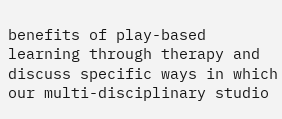benefits of play-based learning through therapy and discuss specific ways in which our multi-disciplinary studio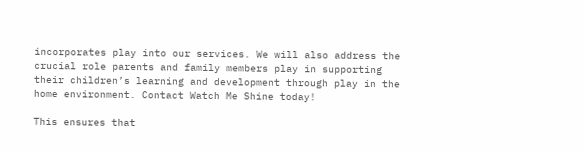incorporates play into our services. We will also address the crucial role parents and family members play in supporting their children’s learning and development through play in the home environment. Contact Watch Me Shine today!

This ensures that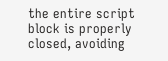the entire script block is properly closed, avoiding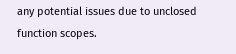any potential issues due to unclosed function scopes.